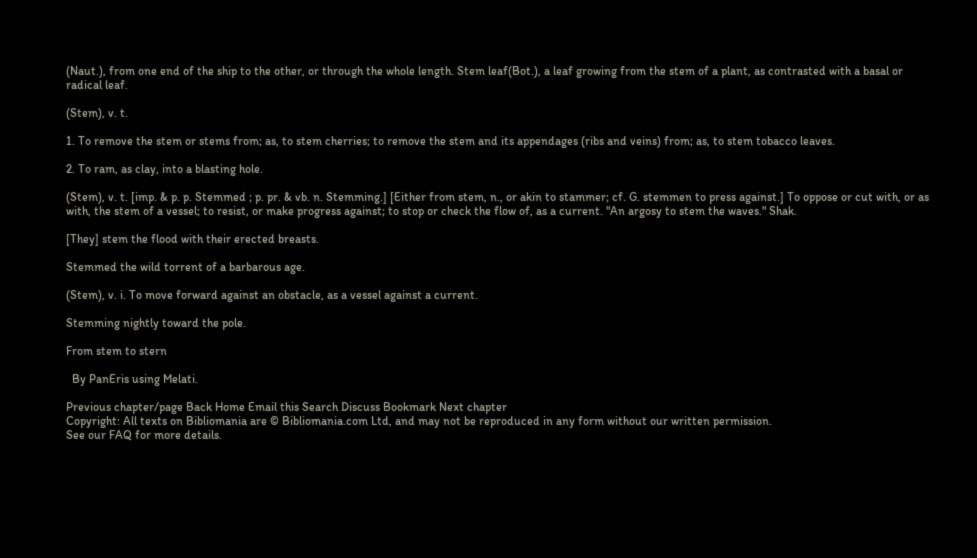(Naut.), from one end of the ship to the other, or through the whole length. Stem leaf(Bot.), a leaf growing from the stem of a plant, as contrasted with a basal or radical leaf.

(Stem), v. t.

1. To remove the stem or stems from; as, to stem cherries; to remove the stem and its appendages (ribs and veins) from; as, to stem tobacco leaves.

2. To ram, as clay, into a blasting hole.

(Stem), v. t. [imp. & p. p. Stemmed ; p. pr. & vb. n. Stemming.] [Either from stem, n., or akin to stammer; cf. G. stemmen to press against.] To oppose or cut with, or as with, the stem of a vessel; to resist, or make progress against; to stop or check the flow of, as a current. "An argosy to stem the waves." Shak.

[They] stem the flood with their erected breasts.

Stemmed the wild torrent of a barbarous age.

(Stem), v. i. To move forward against an obstacle, as a vessel against a current.

Stemming nightly toward the pole.

From stem to stern

  By PanEris using Melati.

Previous chapter/page Back Home Email this Search Discuss Bookmark Next chapter
Copyright: All texts on Bibliomania are © Bibliomania.com Ltd, and may not be reproduced in any form without our written permission.
See our FAQ for more details.